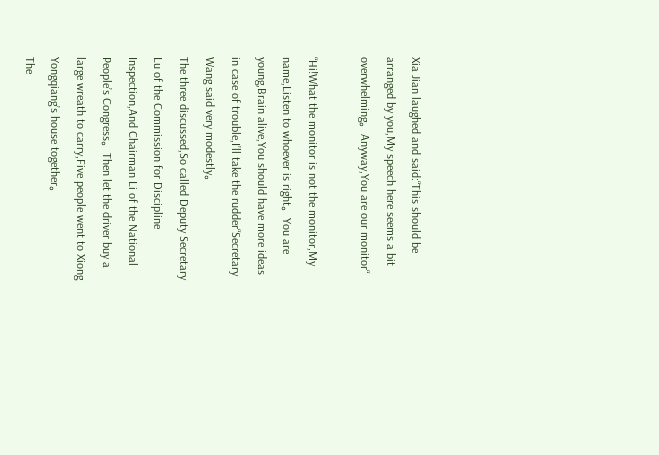Xia Jian laughed and said:“This should be arranged by you,My speech here seems a bit overwhelming。Anyway,You are our monitor“

“Hi!What the monitor is not the monitor,My name,Listen to whoever is right。You are young,Brain alive,You should have more ideas in case of trouble,I’ll take the rudder“Secretary Wang said very modestly。
The three discussed,So called Deputy Secretary Lu of the Commission for Discipline Inspection,And Chairman Li of the National People’s Congress。Then let the driver buy a large wreath to carry,Five people went to Xiong Yongqiang’s house together。
The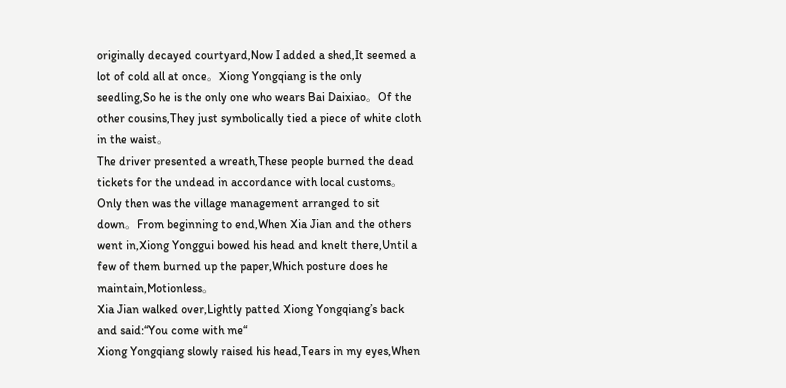originally decayed courtyard,Now I added a shed,It seemed a lot of cold all at once。Xiong Yongqiang is the only seedling,So he is the only one who wears Bai Daixiao。Of the other cousins,They just symbolically tied a piece of white cloth in the waist。
The driver presented a wreath,These people burned the dead tickets for the undead in accordance with local customs。Only then was the village management arranged to sit down。From beginning to end,When Xia Jian and the others went in,Xiong Yonggui bowed his head and knelt there,Until a few of them burned up the paper,Which posture does he maintain,Motionless。
Xia Jian walked over,Lightly patted Xiong Yongqiang’s back and said:“You come with me“
Xiong Yongqiang slowly raised his head,Tears in my eyes,When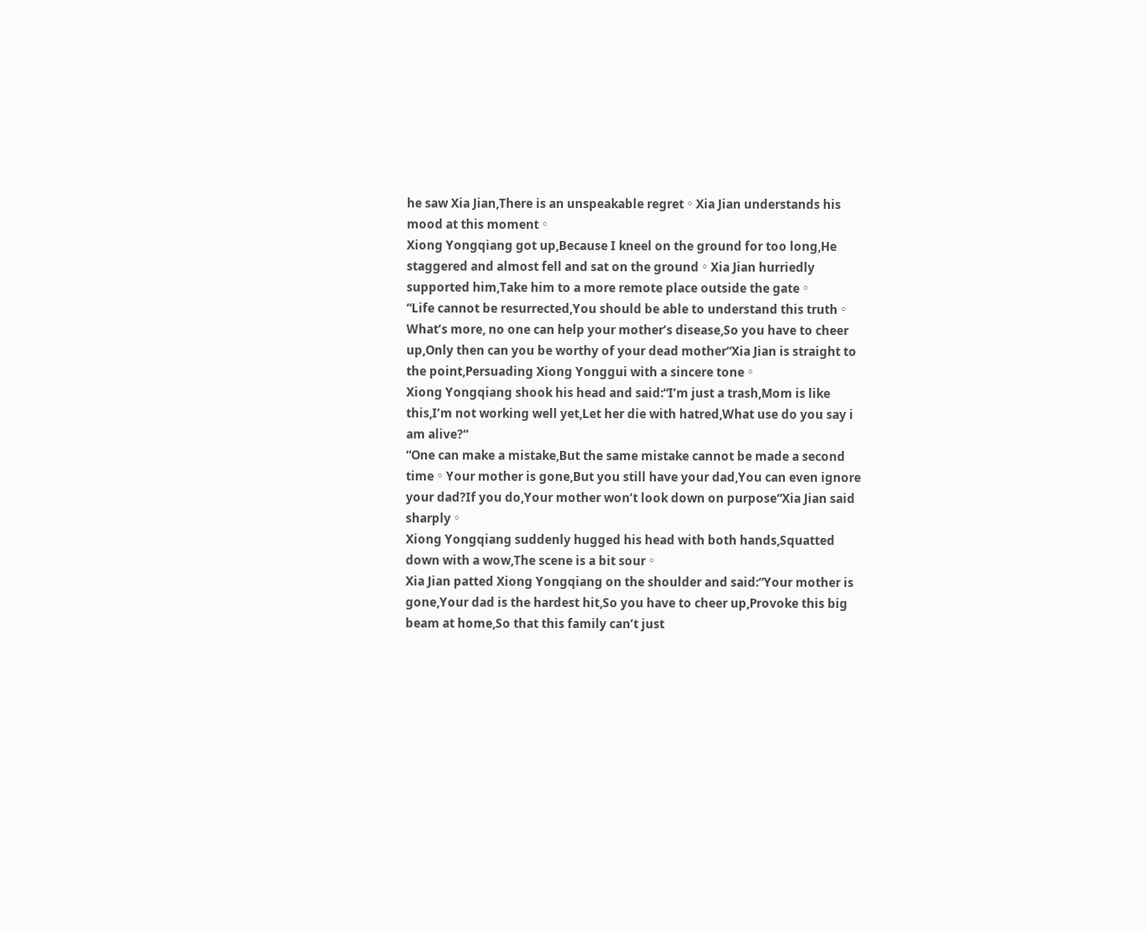he saw Xia Jian,There is an unspeakable regret。Xia Jian understands his mood at this moment。
Xiong Yongqiang got up,Because I kneel on the ground for too long,He staggered and almost fell and sat on the ground。Xia Jian hurriedly supported him,Take him to a more remote place outside the gate。
“Life cannot be resurrected,You should be able to understand this truth。What’s more, no one can help your mother’s disease,So you have to cheer up,Only then can you be worthy of your dead mother“Xia Jian is straight to the point,Persuading Xiong Yonggui with a sincere tone。
Xiong Yongqiang shook his head and said:“I’m just a trash,Mom is like this,I’m not working well yet,Let her die with hatred,What use do you say i am alive?“
“One can make a mistake,But the same mistake cannot be made a second time。Your mother is gone,But you still have your dad,You can even ignore your dad?If you do,Your mother won’t look down on purpose“Xia Jian said sharply。
Xiong Yongqiang suddenly hugged his head with both hands,Squatted down with a wow,The scene is a bit sour。
Xia Jian patted Xiong Yongqiang on the shoulder and said:“Your mother is gone,Your dad is the hardest hit,So you have to cheer up,Provoke this big beam at home,So that this family can’t just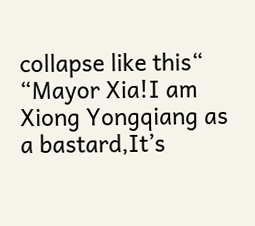collapse like this“
“Mayor Xia!I am Xiong Yongqiang as a bastard,It’s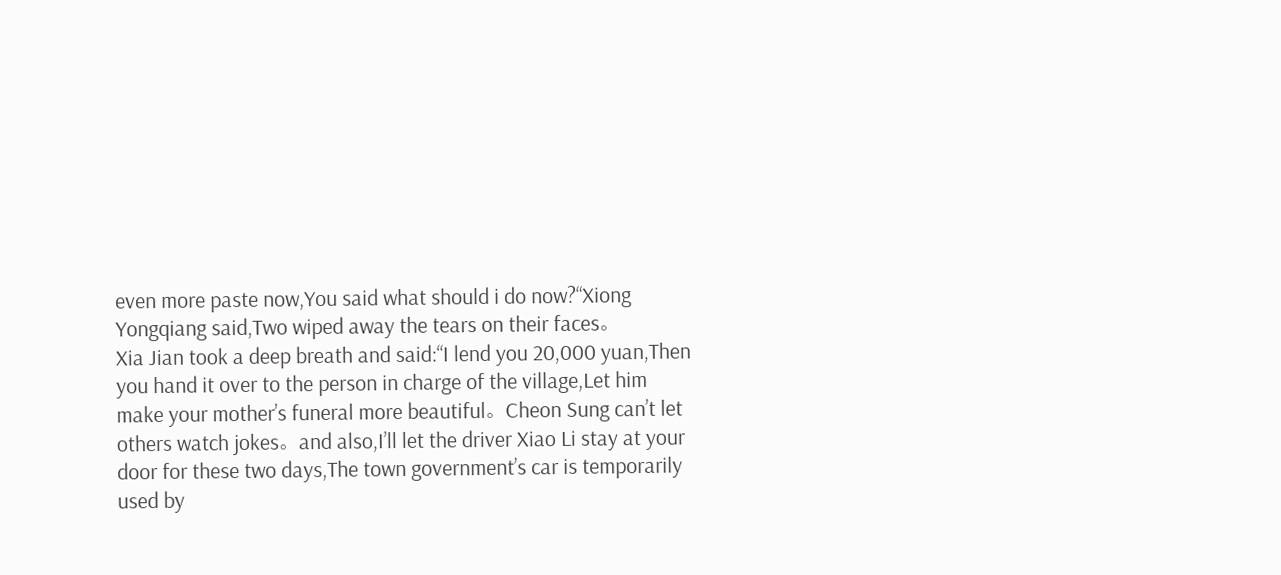even more paste now,You said what should i do now?“Xiong Yongqiang said,Two wiped away the tears on their faces。
Xia Jian took a deep breath and said:“I lend you 20,000 yuan,Then you hand it over to the person in charge of the village,Let him make your mother’s funeral more beautiful。Cheon Sung can’t let others watch jokes。and also,I’ll let the driver Xiao Li stay at your door for these two days,The town government’s car is temporarily used by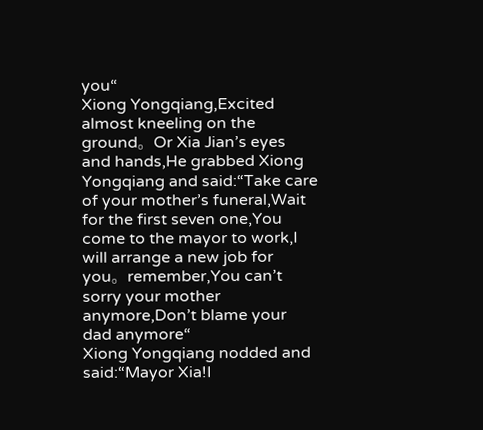you“
Xiong Yongqiang,Excited almost kneeling on the ground。Or Xia Jian’s eyes and hands,He grabbed Xiong Yongqiang and said:“Take care of your mother’s funeral,Wait for the first seven one,You come to the mayor to work,I will arrange a new job for you。remember,You can’t sorry your mother anymore,Don’t blame your dad anymore“
Xiong Yongqiang nodded and said:“Mayor Xia!I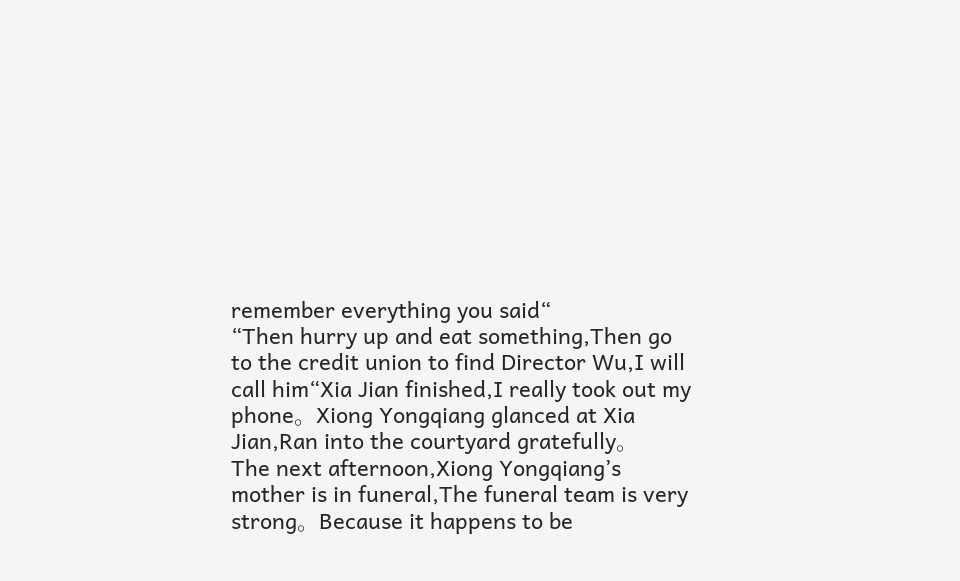remember everything you said“
“Then hurry up and eat something,Then go to the credit union to find Director Wu,I will call him“Xia Jian finished,I really took out my phone。Xiong Yongqiang glanced at Xia Jian,Ran into the courtyard gratefully。
The next afternoon,Xiong Yongqiang’s mother is in funeral,The funeral team is very strong。Because it happens to be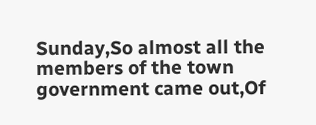Sunday,So almost all the members of the town government came out,Of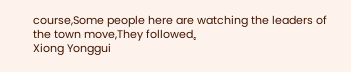course,Some people here are watching the leaders of the town move,They followed。
Xiong Yonggui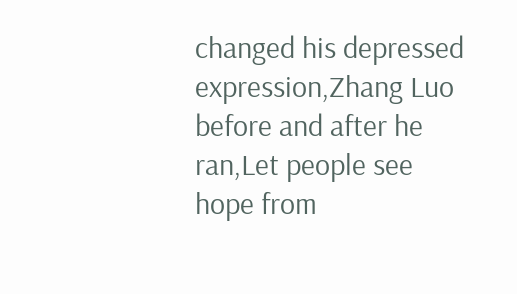changed his depressed expression,Zhang Luo before and after he ran,Let people see hope from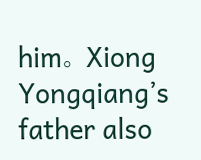him。Xiong Yongqiang’s father also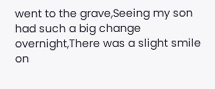went to the grave,Seeing my son had such a big change overnight,There was a slight smile on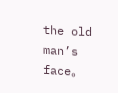the old man’s face。